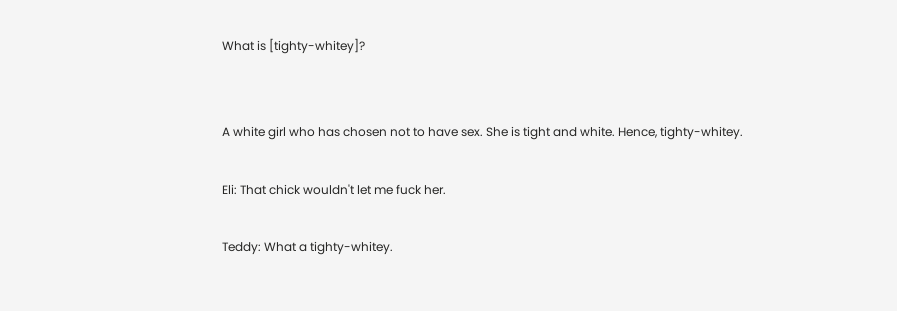What is [tighty-whitey]?


A white girl who has chosen not to have sex. She is tight and white. Hence, tighty-whitey.

Eli: That chick wouldn't let me fuck her.

Teddy: What a tighty-whitey.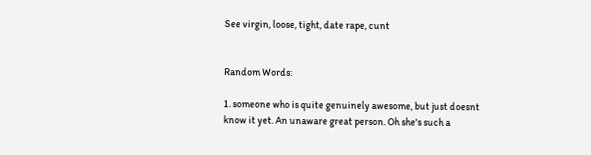See virgin, loose, tight, date rape, cunt


Random Words:

1. someone who is quite genuinely awesome, but just doesnt know it yet. An unaware great person. Oh she's such a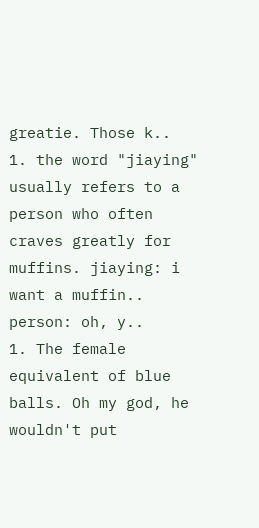greatie. Those k..
1. the word "jiaying" usually refers to a person who often craves greatly for muffins. jiaying: i want a muffin.. person: oh, y..
1. The female equivalent of blue balls. Oh my god, he wouldn't put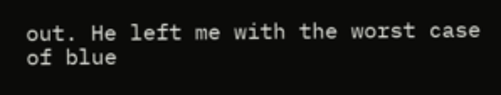out. He left me with the worst case of blue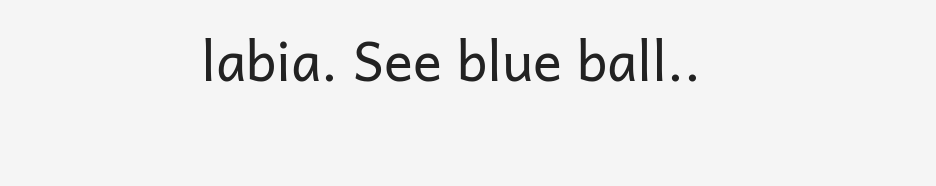labia. See blue ball..